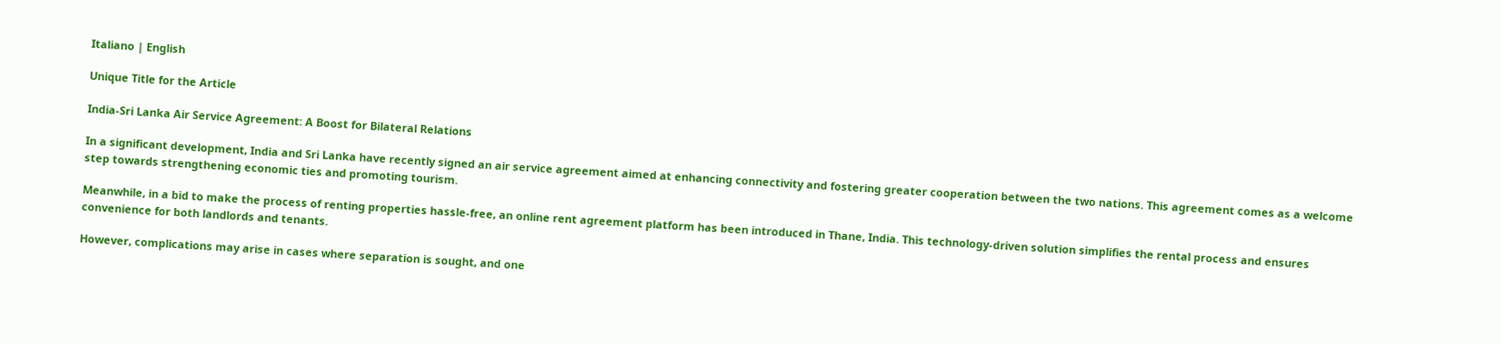Italiano | English

Unique Title for the Article

India-Sri Lanka Air Service Agreement: A Boost for Bilateral Relations

In a significant development, India and Sri Lanka have recently signed an air service agreement aimed at enhancing connectivity and fostering greater cooperation between the two nations. This agreement comes as a welcome step towards strengthening economic ties and promoting tourism.

Meanwhile, in a bid to make the process of renting properties hassle-free, an online rent agreement platform has been introduced in Thane, India. This technology-driven solution simplifies the rental process and ensures convenience for both landlords and tenants.

However, complications may arise in cases where separation is sought, and one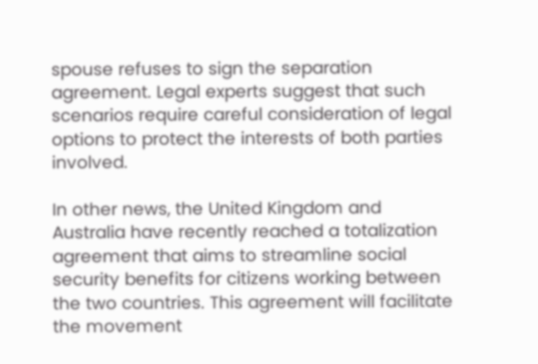spouse refuses to sign the separation agreement. Legal experts suggest that such scenarios require careful consideration of legal options to protect the interests of both parties involved.

In other news, the United Kingdom and Australia have recently reached a totalization agreement that aims to streamline social security benefits for citizens working between the two countries. This agreement will facilitate the movement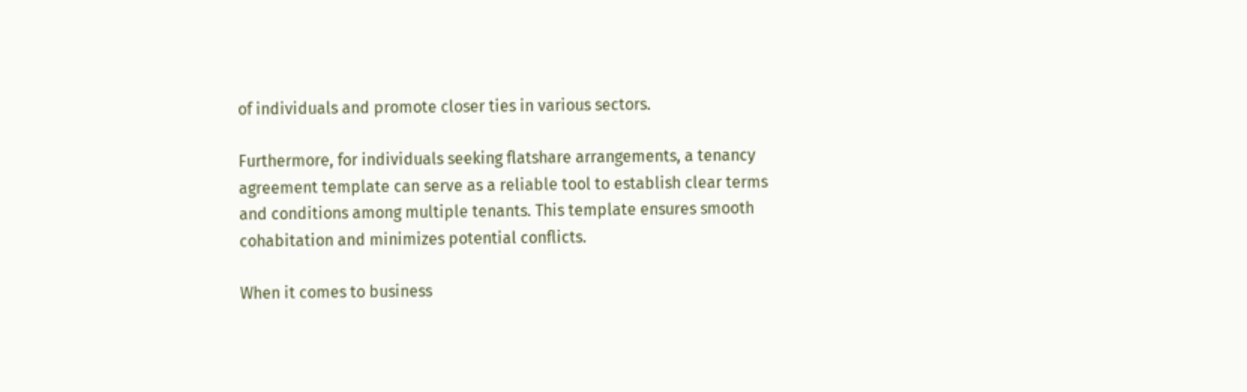of individuals and promote closer ties in various sectors.

Furthermore, for individuals seeking flatshare arrangements, a tenancy agreement template can serve as a reliable tool to establish clear terms and conditions among multiple tenants. This template ensures smooth cohabitation and minimizes potential conflicts.

When it comes to business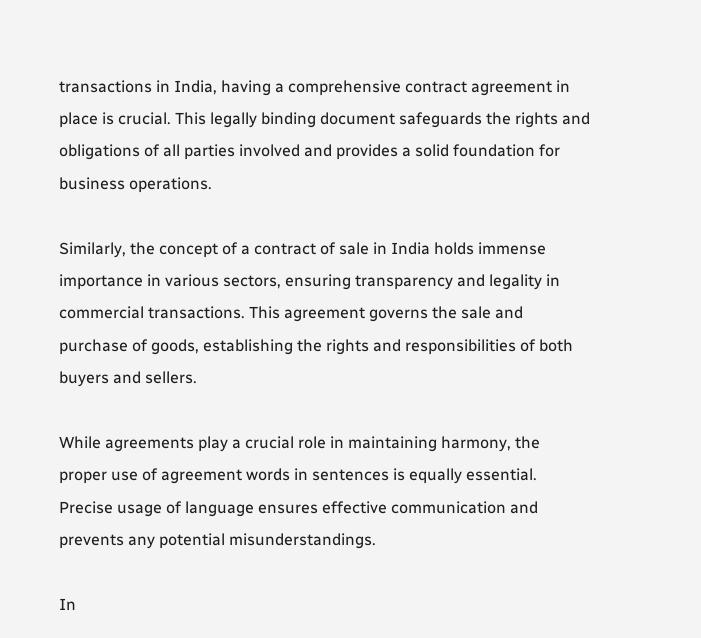transactions in India, having a comprehensive contract agreement in place is crucial. This legally binding document safeguards the rights and obligations of all parties involved and provides a solid foundation for business operations.

Similarly, the concept of a contract of sale in India holds immense importance in various sectors, ensuring transparency and legality in commercial transactions. This agreement governs the sale and purchase of goods, establishing the rights and responsibilities of both buyers and sellers.

While agreements play a crucial role in maintaining harmony, the proper use of agreement words in sentences is equally essential. Precise usage of language ensures effective communication and prevents any potential misunderstandings.

In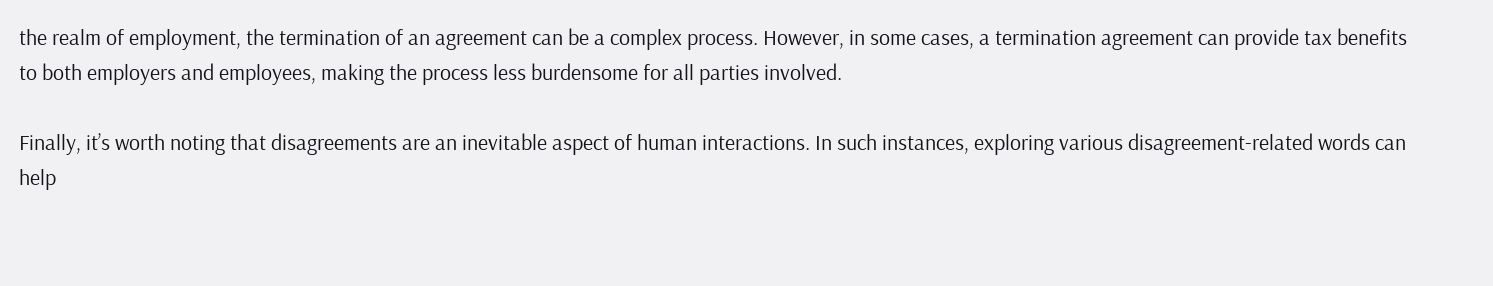the realm of employment, the termination of an agreement can be a complex process. However, in some cases, a termination agreement can provide tax benefits to both employers and employees, making the process less burdensome for all parties involved.

Finally, it’s worth noting that disagreements are an inevitable aspect of human interactions. In such instances, exploring various disagreement-related words can help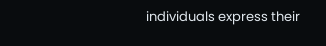individuals express their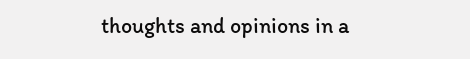thoughts and opinions in a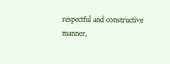respectful and constructive manner,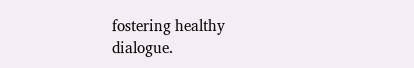fostering healthy dialogue.